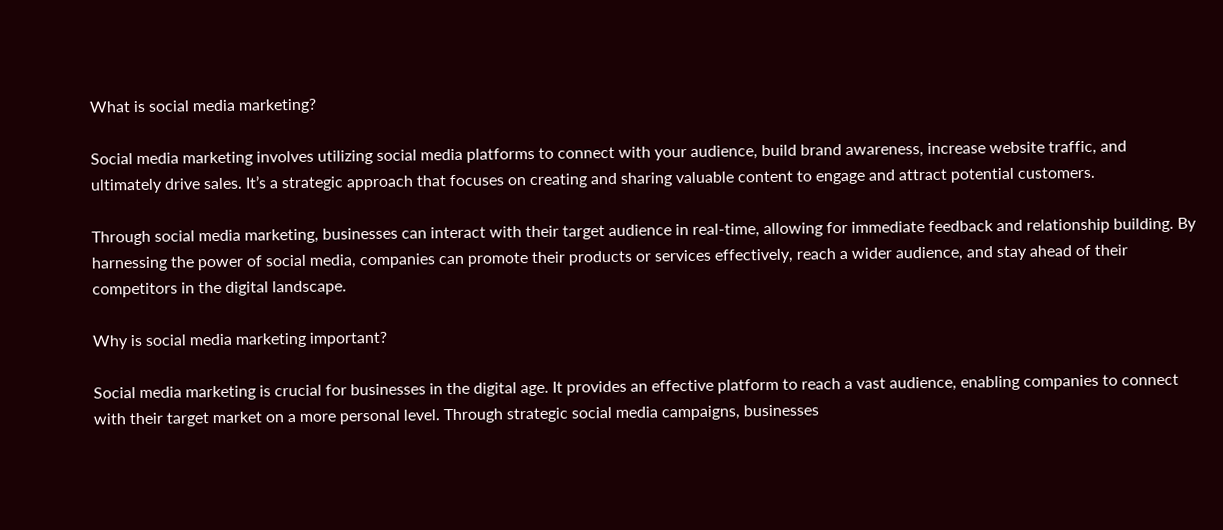What is social media marketing?

Social media marketing involves utilizing social media platforms to connect with your audience, build brand awareness, increase website traffic, and ultimately drive sales. It’s a strategic approach that focuses on creating and sharing valuable content to engage and attract potential customers.

Through social media marketing, businesses can interact with their target audience in real-time, allowing for immediate feedback and relationship building. By harnessing the power of social media, companies can promote their products or services effectively, reach a wider audience, and stay ahead of their competitors in the digital landscape.

Why is social media marketing important?

Social media marketing is crucial for businesses in the digital age. It provides an effective platform to reach a vast audience, enabling companies to connect with their target market on a more personal level. Through strategic social media campaigns, businesses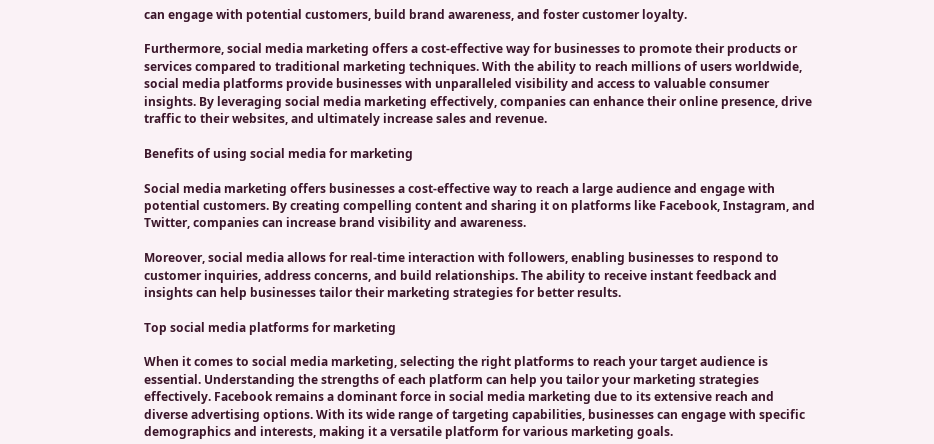can engage with potential customers, build brand awareness, and foster customer loyalty.

Furthermore, social media marketing offers a cost-effective way for businesses to promote their products or services compared to traditional marketing techniques. With the ability to reach millions of users worldwide, social media platforms provide businesses with unparalleled visibility and access to valuable consumer insights. By leveraging social media marketing effectively, companies can enhance their online presence, drive traffic to their websites, and ultimately increase sales and revenue.

Benefits of using social media for marketing

Social media marketing offers businesses a cost-effective way to reach a large audience and engage with potential customers. By creating compelling content and sharing it on platforms like Facebook, Instagram, and Twitter, companies can increase brand visibility and awareness.

Moreover, social media allows for real-time interaction with followers, enabling businesses to respond to customer inquiries, address concerns, and build relationships. The ability to receive instant feedback and insights can help businesses tailor their marketing strategies for better results.

Top social media platforms for marketing

When it comes to social media marketing, selecting the right platforms to reach your target audience is essential. Understanding the strengths of each platform can help you tailor your marketing strategies effectively. Facebook remains a dominant force in social media marketing due to its extensive reach and diverse advertising options. With its wide range of targeting capabilities, businesses can engage with specific demographics and interests, making it a versatile platform for various marketing goals.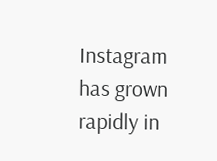Instagram has grown rapidly in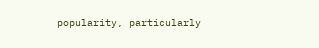popularity, particularly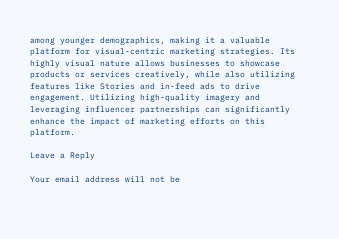among younger demographics, making it a valuable platform for visual-centric marketing strategies. Its highly visual nature allows businesses to showcase products or services creatively, while also utilizing features like Stories and in-feed ads to drive engagement. Utilizing high-quality imagery and leveraging influencer partnerships can significantly enhance the impact of marketing efforts on this platform.

Leave a Reply

Your email address will not be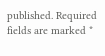published. Required fields are marked *